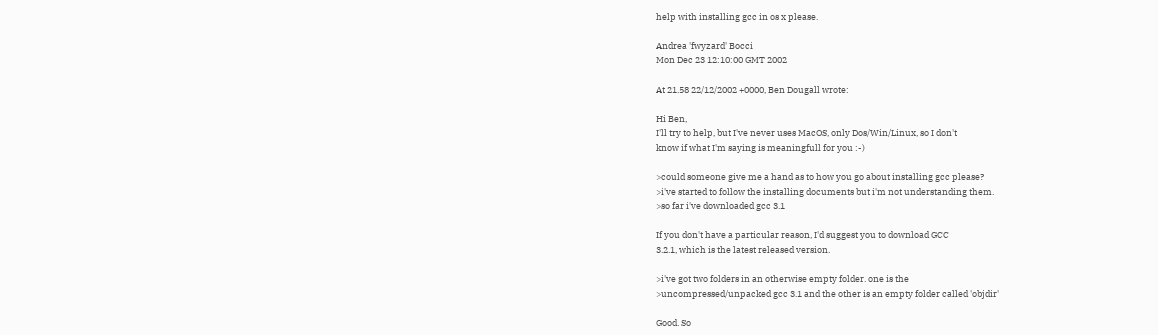help with installing gcc in os x please.

Andrea 'fwyzard' Bocci
Mon Dec 23 12:10:00 GMT 2002

At 21.58 22/12/2002 +0000, Ben Dougall wrote:

Hi Ben,
I'll try to help, but I've never uses MacOS, only Dos/Win/Linux, so I don't
know if what I'm saying is meaningfull for you :-)

>could someone give me a hand as to how you go about installing gcc please?
>i've started to follow the installing documents but i'm not understanding them.
>so far i've downloaded gcc 3.1

If you don't have a particular reason, I'd suggest you to download GCC
3.2.1, which is the latest released version.

>i've got two folders in an otherwise empty folder. one is the
>uncompressed/unpacked gcc 3.1 and the other is an empty folder called 'objdir'

Good. So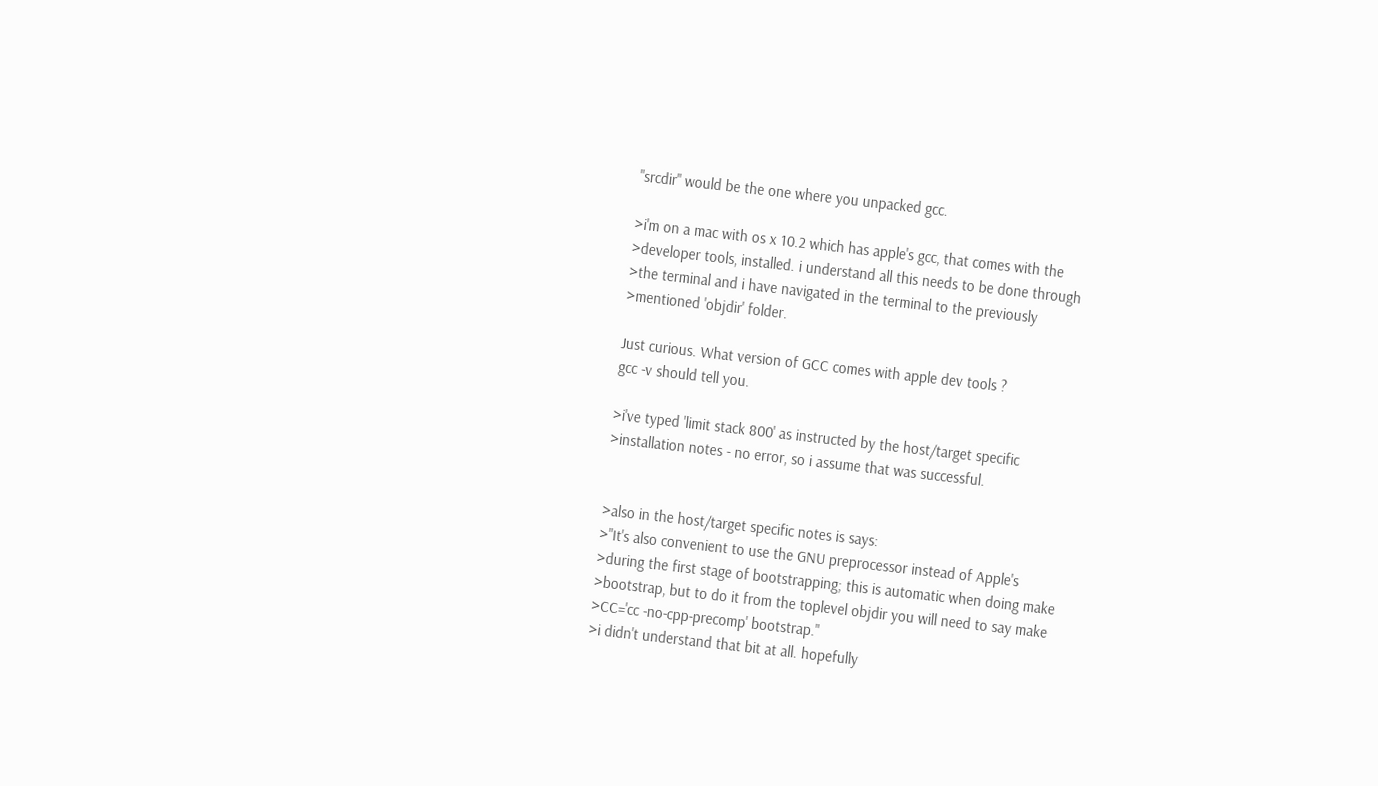"srcdir" would be the one where you unpacked gcc.

>i'm on a mac with os x 10.2 which has apple's gcc, that comes with the
>developer tools, installed. i understand all this needs to be done through
>the terminal and i have navigated in the terminal to the previously
>mentioned 'objdir' folder.

Just curious. What version of GCC comes with apple dev tools ?
gcc -v should tell you.

>i've typed 'limit stack 800' as instructed by the host/target specific
>installation notes - no error, so i assume that was successful.


>also in the host/target specific notes is says:
>"It's also convenient to use the GNU preprocessor instead of Apple's
>during the first stage of bootstrapping; this is automatic when doing make
>bootstrap, but to do it from the toplevel objdir you will need to say make
>CC='cc -no-cpp-precomp' bootstrap."
>i didn't understand that bit at all. hopefully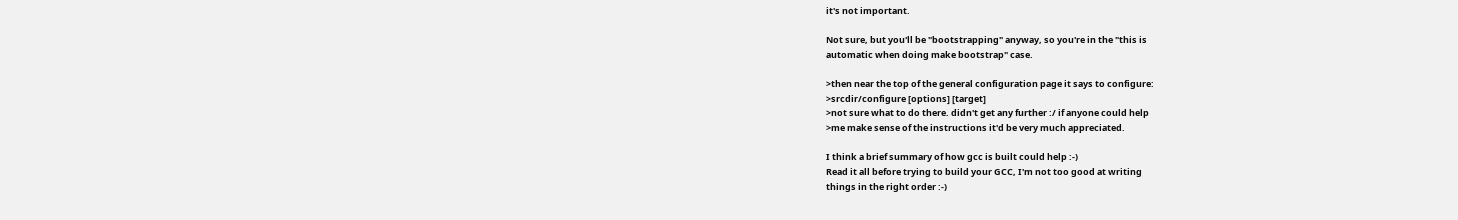it's not important.

Not sure, but you'll be "bootstrapping" anyway, so you're in the "this is
automatic when doing make bootstrap" case.

>then near the top of the general configuration page it says to configure:
>srcdir/configure [options] [target]
>not sure what to do there. didn't get any further :/ if anyone could help
>me make sense of the instructions it'd be very much appreciated.

I think a brief summary of how gcc is built could help :-)
Read it all before trying to build your GCC, I'm not too good at writing
things in the right order :-)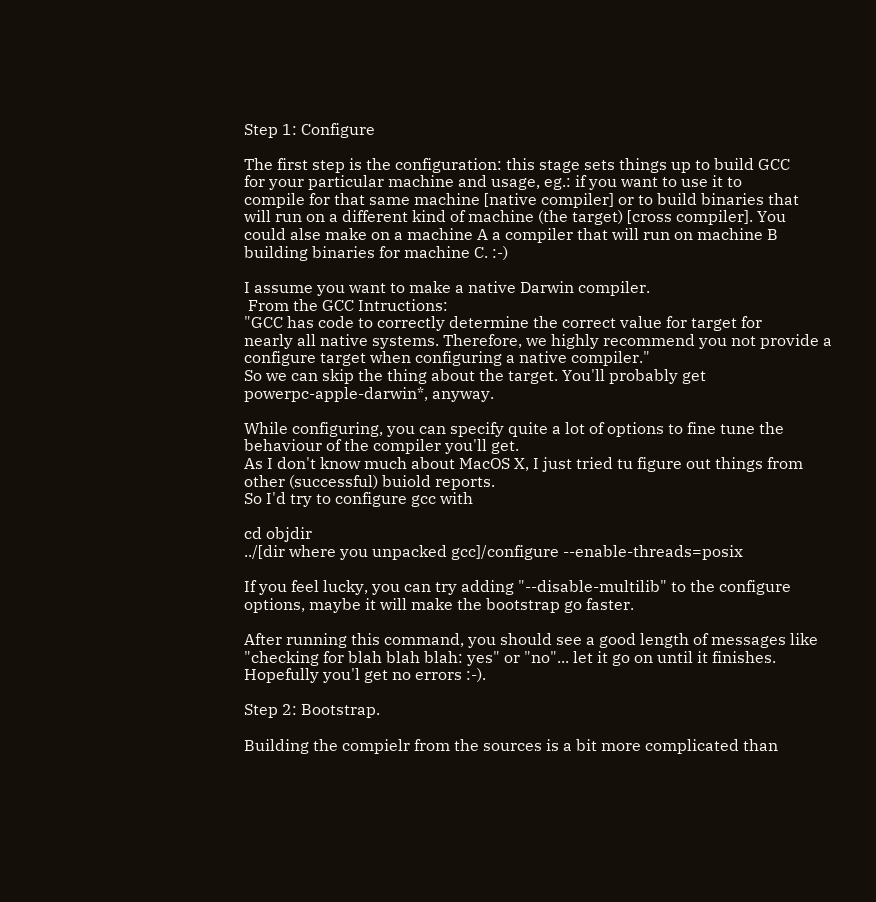Step 1: Configure

The first step is the configuration: this stage sets things up to build GCC
for your particular machine and usage, eg.: if you want to use it to
compile for that same machine [native compiler] or to build binaries that
will run on a different kind of machine (the target) [cross compiler]. You
could alse make on a machine A a compiler that will run on machine B
building binaries for machine C. :-)

I assume you want to make a native Darwin compiler.
 From the GCC Intructions:
"GCC has code to correctly determine the correct value for target for
nearly all native systems. Therefore, we highly recommend you not provide a
configure target when configuring a native compiler."
So we can skip the thing about the target. You'll probably get
powerpc-apple-darwin*, anyway.

While configuring, you can specify quite a lot of options to fine tune the
behaviour of the compiler you'll get.
As I don't know much about MacOS X, I just tried tu figure out things from
other (successful) buiold reports.
So I'd try to configure gcc with

cd objdir
../[dir where you unpacked gcc]/configure --enable-threads=posix

If you feel lucky, you can try adding "--disable-multilib" to the configure
options, maybe it will make the bootstrap go faster.

After running this command, you should see a good length of messages like
"checking for blah blah blah: yes" or "no"... let it go on until it finishes.
Hopefully you'l get no errors :-).

Step 2: Bootstrap.

Building the compielr from the sources is a bit more complicated than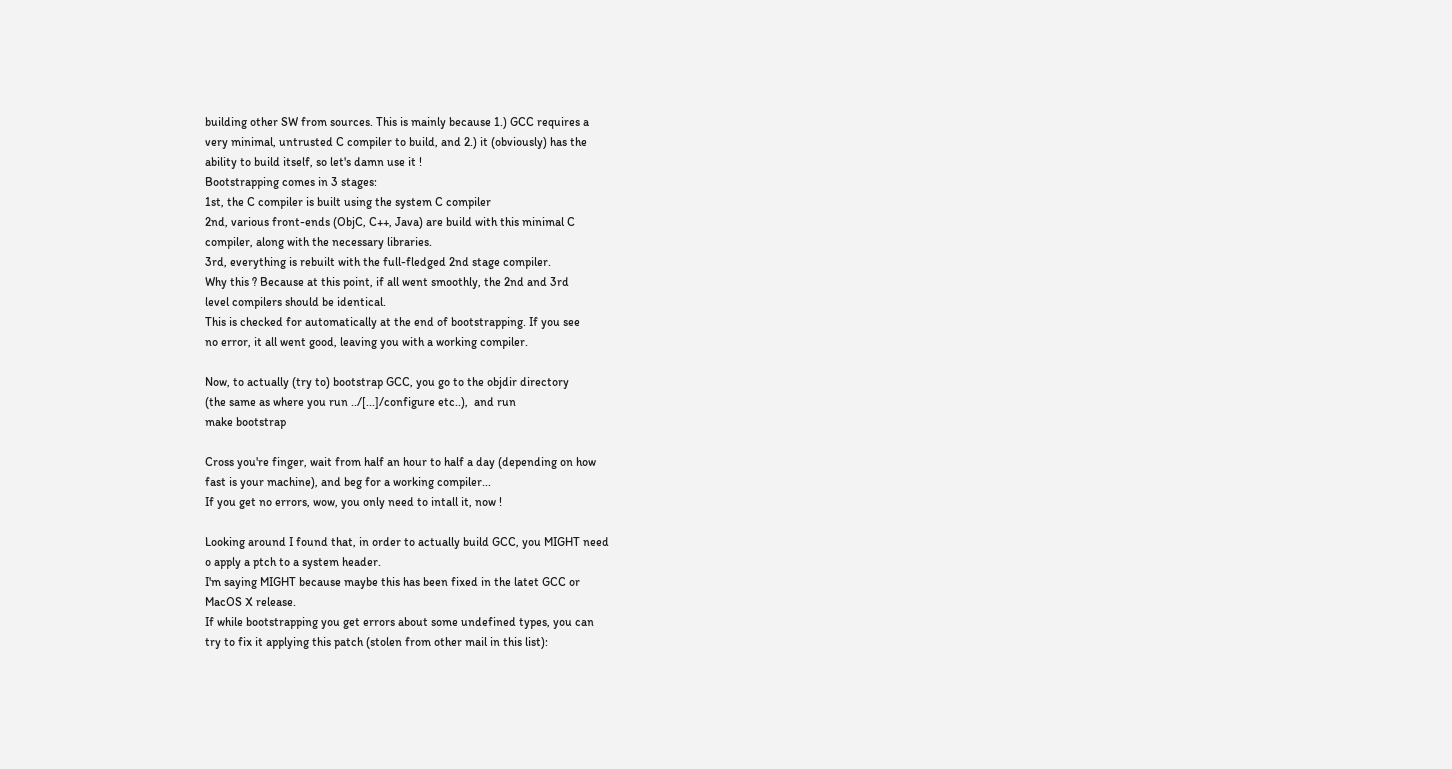building other SW from sources. This is mainly because 1.) GCC requires a
very minimal, untrusted C compiler to build, and 2.) it (obviously) has the
ability to build itself, so let's damn use it !
Bootstrapping comes in 3 stages:
1st, the C compiler is built using the system C compiler
2nd, various front-ends (ObjC, C++, Java) are build with this minimal C
compiler, along with the necessary libraries.
3rd, everything is rebuilt with the full-fledged 2nd stage compiler.
Why this ? Because at this point, if all went smoothly, the 2nd and 3rd
level compilers should be identical.
This is checked for automatically at the end of bootstrapping. If you see
no error, it all went good, leaving you with a working compiler.

Now, to actually (try to) bootstrap GCC, you go to the objdir directory
(the same as where you run ../[...]/configure etc..),  and run
make bootstrap

Cross you're finger, wait from half an hour to half a day (depending on how
fast is your machine), and beg for a working compiler...
If you get no errors, wow, you only need to intall it, now !

Looking around I found that, in order to actually build GCC, you MIGHT need
o apply a ptch to a system header.
I'm saying MIGHT because maybe this has been fixed in the latet GCC or
MacOS X release.
If while bootstrapping you get errors about some undefined types, you can
try to fix it applying this patch (stolen from other mail in this list):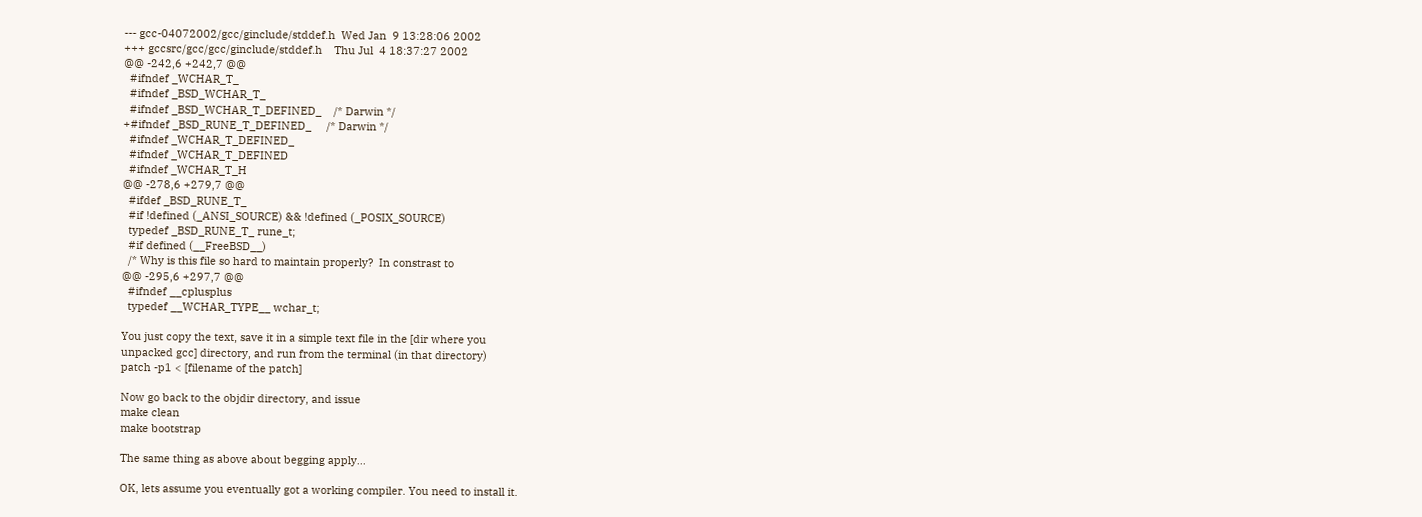--- gcc-04072002/gcc/ginclude/stddef.h  Wed Jan  9 13:28:06 2002
+++ gccsrc/gcc/gcc/ginclude/stddef.h    Thu Jul  4 18:37:27 2002
@@ -242,6 +242,7 @@
  #ifndef _WCHAR_T_
  #ifndef _BSD_WCHAR_T_
  #ifndef _BSD_WCHAR_T_DEFINED_    /* Darwin */
+#ifndef _BSD_RUNE_T_DEFINED_     /* Darwin */
  #ifndef _WCHAR_T_DEFINED_
  #ifndef _WCHAR_T_DEFINED
  #ifndef _WCHAR_T_H
@@ -278,6 +279,7 @@
  #ifdef _BSD_RUNE_T_
  #if !defined (_ANSI_SOURCE) && !defined (_POSIX_SOURCE)
  typedef _BSD_RUNE_T_ rune_t;
  #if defined (__FreeBSD__)
  /* Why is this file so hard to maintain properly?  In constrast to
@@ -295,6 +297,7 @@
  #ifndef __cplusplus
  typedef __WCHAR_TYPE__ wchar_t;

You just copy the text, save it in a simple text file in the [dir where you
unpacked gcc] directory, and run from the terminal (in that directory)
patch -p1 < [filename of the patch]

Now go back to the objdir directory, and issue
make clean
make bootstrap

The same thing as above about begging apply...

OK, lets assume you eventually got a working compiler. You need to install it.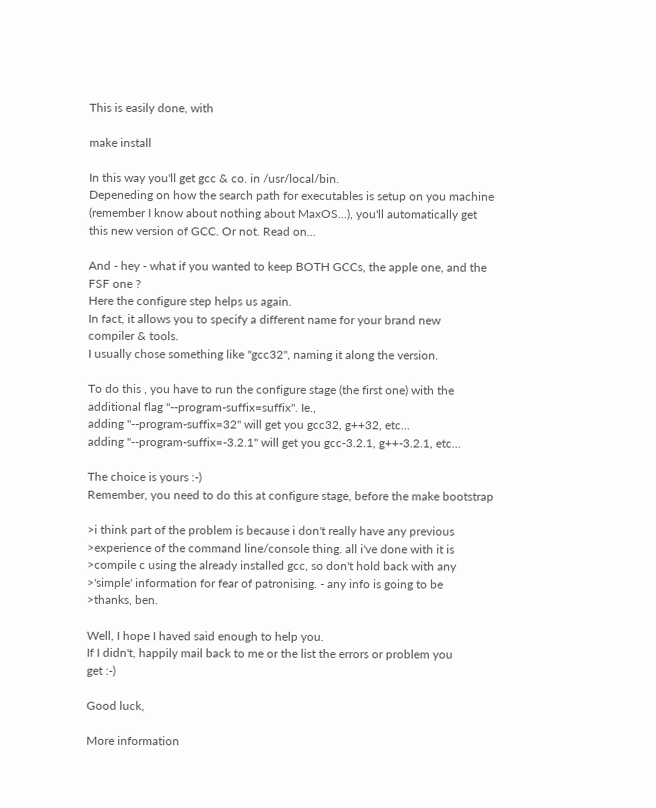This is easily done, with

make install

In this way you'll get gcc & co. in /usr/local/bin.
Depeneding on how the search path for executables is setup on you machine
(remember I know about nothing about MaxOS...), you'll automatically get
this new version of GCC. Or not. Read on...

And - hey - what if you wanted to keep BOTH GCCs, the apple one, and the
FSF one ?
Here the configure step helps us again.
In fact, it allows you to specify a different name for your brand new
compiler & tools.
I usually chose something like "gcc32", naming it along the version.

To do this , you have to run the configure stage (the first one) with the
additional flag "--program-suffix=suffix". Ie.,
adding "--program-suffix=32" will get you gcc32, g++32, etc...
adding "--program-suffix=-3.2.1" will get you gcc-3.2.1, g++-3.2.1, etc...

The choice is yours :-)
Remember, you need to do this at configure stage, before the make bootstrap

>i think part of the problem is because i don't really have any previous
>experience of the command line/console thing. all i've done with it is
>compile c using the already installed gcc, so don't hold back with any
>'simple' information for fear of patronising. - any info is going to be
>thanks, ben.

Well, I hope I haved said enough to help you.
If I didn't, happily mail back to me or the list the errors or problem you
get :-)

Good luck,

More information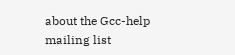about the Gcc-help mailing list